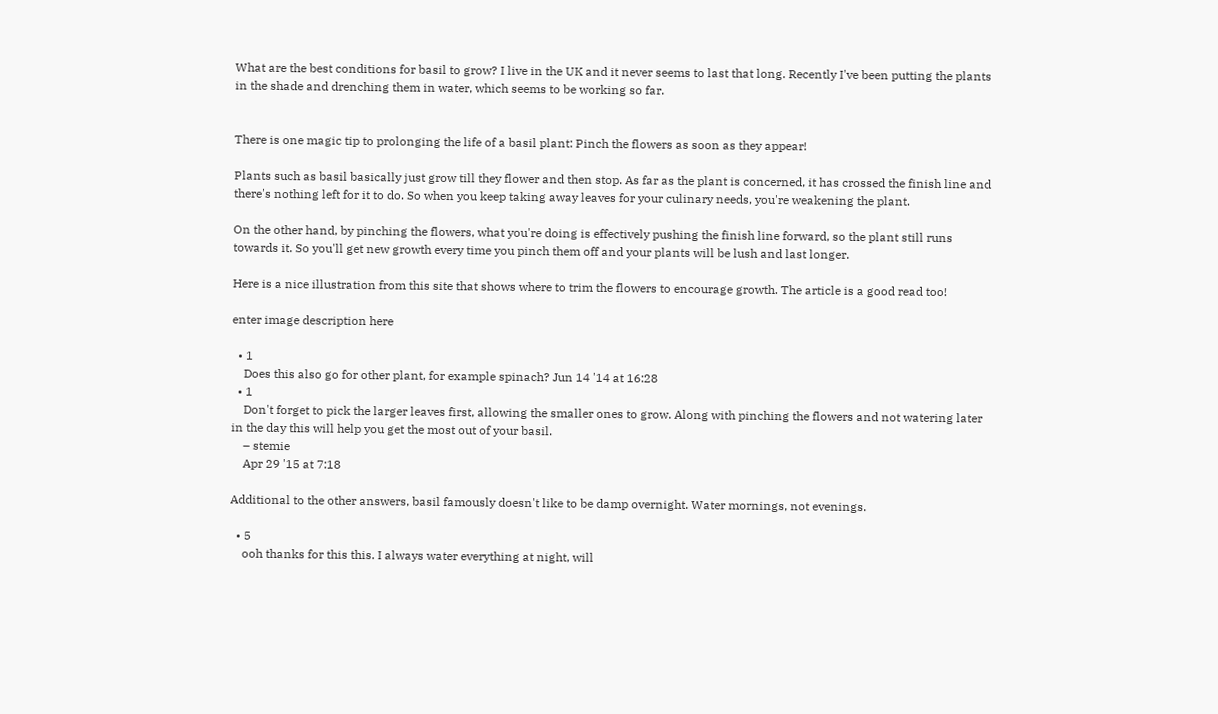What are the best conditions for basil to grow? I live in the UK and it never seems to last that long. Recently I've been putting the plants in the shade and drenching them in water, which seems to be working so far.


There is one magic tip to prolonging the life of a basil plant: Pinch the flowers as soon as they appear!

Plants such as basil basically just grow till they flower and then stop. As far as the plant is concerned, it has crossed the finish line and there's nothing left for it to do. So when you keep taking away leaves for your culinary needs, you're weakening the plant.

On the other hand, by pinching the flowers, what you're doing is effectively pushing the finish line forward, so the plant still runs towards it. So you'll get new growth every time you pinch them off and your plants will be lush and last longer.

Here is a nice illustration from this site that shows where to trim the flowers to encourage growth. The article is a good read too!

enter image description here

  • 1
    Does this also go for other plant, for example spinach? Jun 14 '14 at 16:28
  • 1
    Don't forget to pick the larger leaves first, allowing the smaller ones to grow. Along with pinching the flowers and not watering later in the day this will help you get the most out of your basil.
    – stemie
    Apr 29 '15 at 7:18

Additional to the other answers, basil famously doesn't like to be damp overnight. Water mornings, not evenings.

  • 5
    ooh thanks for this this. I always water everything at night, will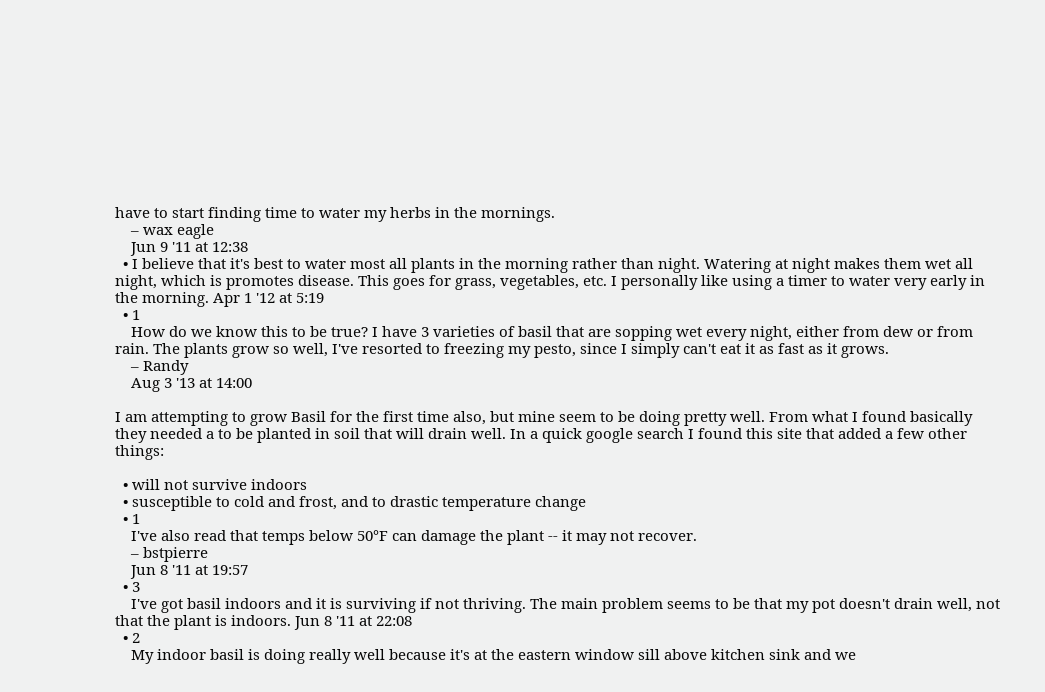have to start finding time to water my herbs in the mornings.
    – wax eagle
    Jun 9 '11 at 12:38
  • I believe that it's best to water most all plants in the morning rather than night. Watering at night makes them wet all night, which is promotes disease. This goes for grass, vegetables, etc. I personally like using a timer to water very early in the morning. Apr 1 '12 at 5:19
  • 1
    How do we know this to be true? I have 3 varieties of basil that are sopping wet every night, either from dew or from rain. The plants grow so well, I've resorted to freezing my pesto, since I simply can't eat it as fast as it grows.
    – Randy
    Aug 3 '13 at 14:00

I am attempting to grow Basil for the first time also, but mine seem to be doing pretty well. From what I found basically they needed a to be planted in soil that will drain well. In a quick google search I found this site that added a few other things:

  • will not survive indoors
  • susceptible to cold and frost, and to drastic temperature change
  • 1
    I've also read that temps below 50°F can damage the plant -- it may not recover.
    – bstpierre
    Jun 8 '11 at 19:57
  • 3
    I've got basil indoors and it is surviving if not thriving. The main problem seems to be that my pot doesn't drain well, not that the plant is indoors. Jun 8 '11 at 22:08
  • 2
    My indoor basil is doing really well because it's at the eastern window sill above kitchen sink and we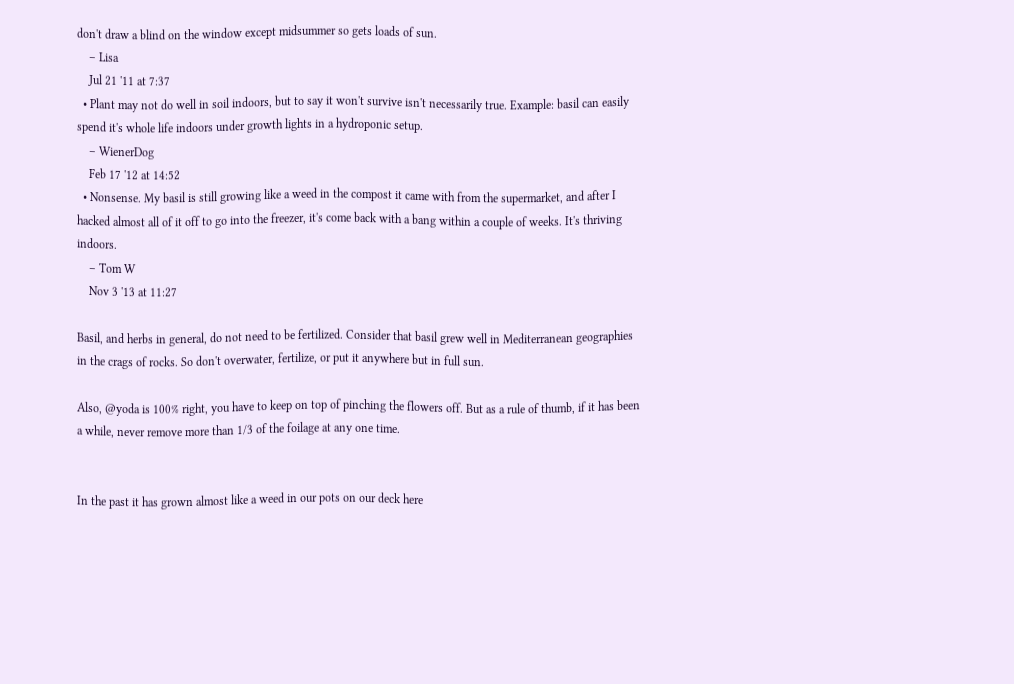don't draw a blind on the window except midsummer so gets loads of sun.
    – Lisa
    Jul 21 '11 at 7:37
  • Plant may not do well in soil indoors, but to say it won't survive isn't necessarily true. Example: basil can easily spend it's whole life indoors under growth lights in a hydroponic setup.
    – WienerDog
    Feb 17 '12 at 14:52
  • Nonsense. My basil is still growing like a weed in the compost it came with from the supermarket, and after I hacked almost all of it off to go into the freezer, it's come back with a bang within a couple of weeks. It's thriving indoors.
    – Tom W
    Nov 3 '13 at 11:27

Basil, and herbs in general, do not need to be fertilized. Consider that basil grew well in Mediterranean geographies in the crags of rocks. So don't overwater, fertilize, or put it anywhere but in full sun.

Also, @yoda is 100% right, you have to keep on top of pinching the flowers off. But as a rule of thumb, if it has been a while, never remove more than 1/3 of the foilage at any one time.


In the past it has grown almost like a weed in our pots on our deck here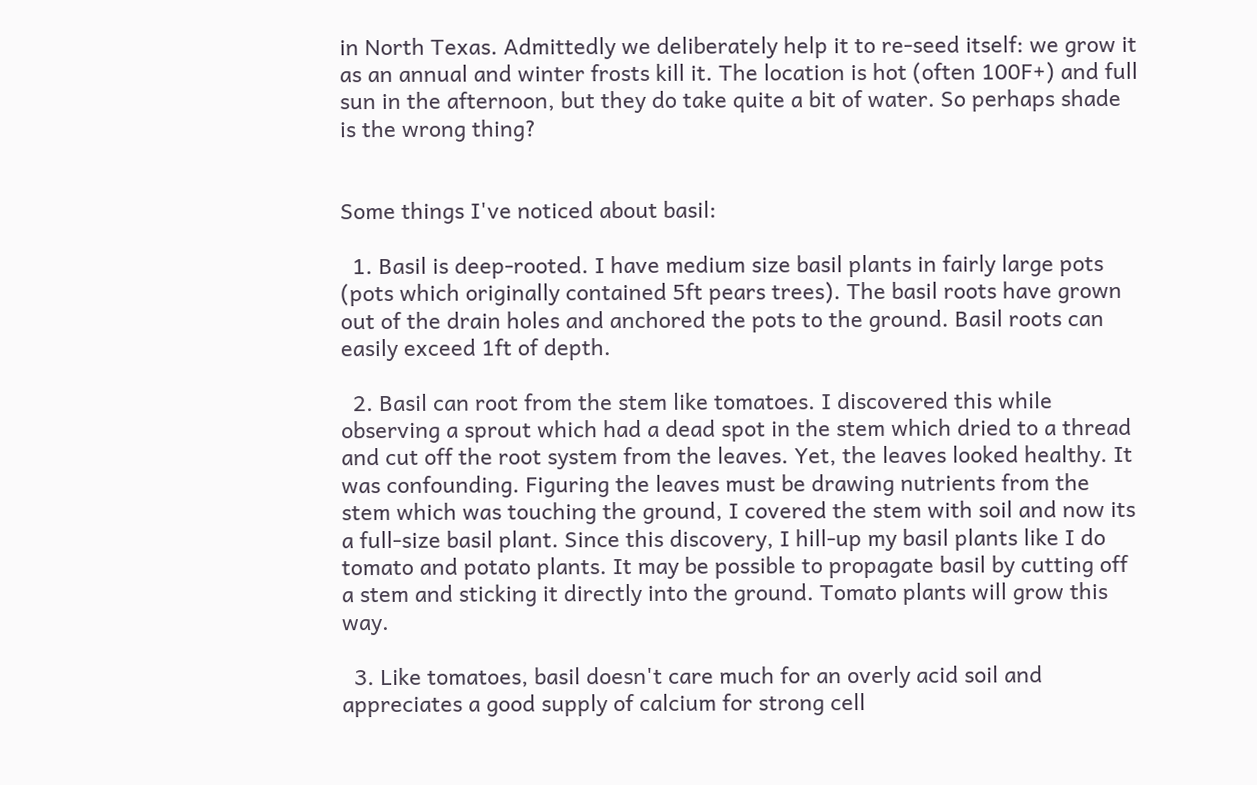in North Texas. Admittedly we deliberately help it to re-seed itself: we grow it as an annual and winter frosts kill it. The location is hot (often 100F+) and full sun in the afternoon, but they do take quite a bit of water. So perhaps shade is the wrong thing?


Some things I've noticed about basil:

  1. Basil is deep-rooted. I have medium size basil plants in fairly large pots (pots which originally contained 5ft pears trees). The basil roots have grown out of the drain holes and anchored the pots to the ground. Basil roots can easily exceed 1ft of depth.

  2. Basil can root from the stem like tomatoes. I discovered this while observing a sprout which had a dead spot in the stem which dried to a thread and cut off the root system from the leaves. Yet, the leaves looked healthy. It was confounding. Figuring the leaves must be drawing nutrients from the stem which was touching the ground, I covered the stem with soil and now its a full-size basil plant. Since this discovery, I hill-up my basil plants like I do tomato and potato plants. It may be possible to propagate basil by cutting off a stem and sticking it directly into the ground. Tomato plants will grow this way.

  3. Like tomatoes, basil doesn't care much for an overly acid soil and appreciates a good supply of calcium for strong cell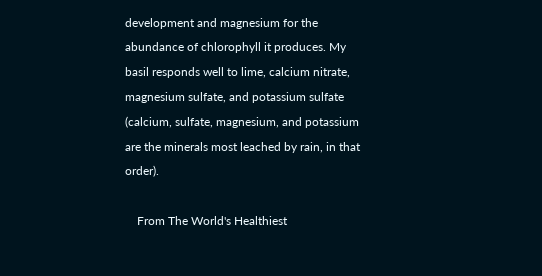development and magnesium for the abundance of chlorophyll it produces. My basil responds well to lime, calcium nitrate, magnesium sulfate, and potassium sulfate (calcium, sulfate, magnesium, and potassium are the minerals most leached by rain, in that order).

    From The World's Healthiest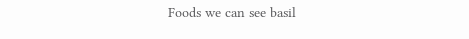Foods we can see basil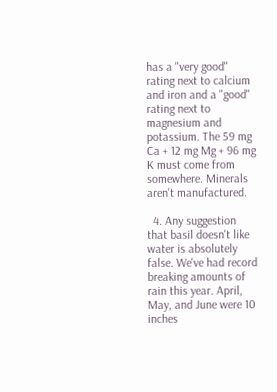has a "very good" rating next to calcium and iron and a "good" rating next to magnesium and potassium. The 59 mg Ca + 12 mg Mg + 96 mg K must come from somewhere. Minerals aren't manufactured.

  4. Any suggestion that basil doesn't like water is absolutely false. We've had record breaking amounts of rain this year. April, May, and June were 10 inches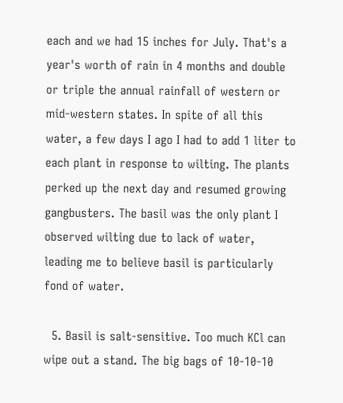each and we had 15 inches for July. That's a year's worth of rain in 4 months and double or triple the annual rainfall of western or mid-western states. In spite of all this water, a few days I ago I had to add 1 liter to each plant in response to wilting. The plants perked up the next day and resumed growing gangbusters. The basil was the only plant I observed wilting due to lack of water, leading me to believe basil is particularly fond of water.

  5. Basil is salt-sensitive. Too much KCl can wipe out a stand. The big bags of 10-10-10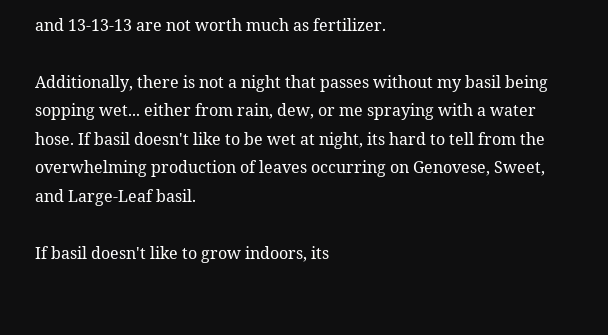and 13-13-13 are not worth much as fertilizer.

Additionally, there is not a night that passes without my basil being sopping wet... either from rain, dew, or me spraying with a water hose. If basil doesn't like to be wet at night, its hard to tell from the overwhelming production of leaves occurring on Genovese, Sweet, and Large-Leaf basil.

If basil doesn't like to grow indoors, its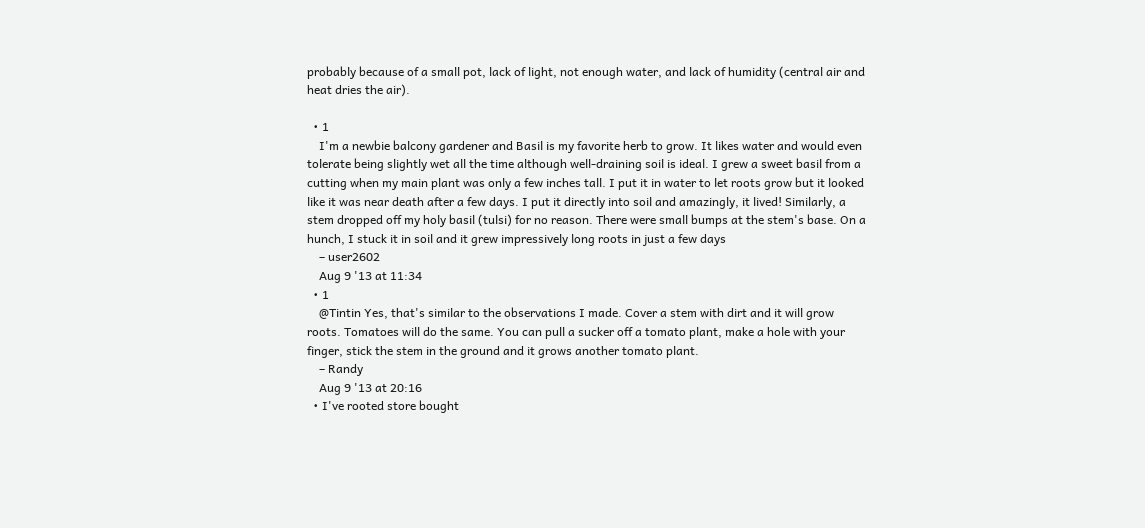probably because of a small pot, lack of light, not enough water, and lack of humidity (central air and heat dries the air).

  • 1
    I'm a newbie balcony gardener and Basil is my favorite herb to grow. It likes water and would even tolerate being slightly wet all the time although well-draining soil is ideal. I grew a sweet basil from a cutting when my main plant was only a few inches tall. I put it in water to let roots grow but it looked like it was near death after a few days. I put it directly into soil and amazingly, it lived! Similarly, a stem dropped off my holy basil (tulsi) for no reason. There were small bumps at the stem's base. On a hunch, I stuck it in soil and it grew impressively long roots in just a few days
    – user2602
    Aug 9 '13 at 11:34
  • 1
    @Tintin Yes, that's similar to the observations I made. Cover a stem with dirt and it will grow roots. Tomatoes will do the same. You can pull a sucker off a tomato plant, make a hole with your finger, stick the stem in the ground and it grows another tomato plant.
    – Randy
    Aug 9 '13 at 20:16
  • I've rooted store bought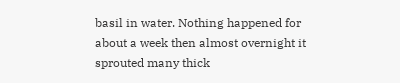basil in water. Nothing happened for about a week then almost overnight it sprouted many thick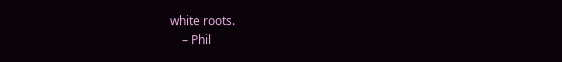white roots.
    – Phil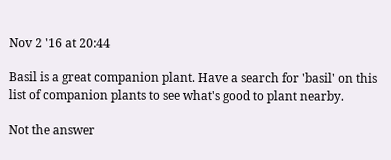Nov 2 '16 at 20:44

Basil is a great companion plant. Have a search for 'basil' on this list of companion plants to see what's good to plant nearby.

Not the answer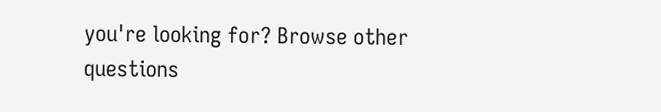you're looking for? Browse other questions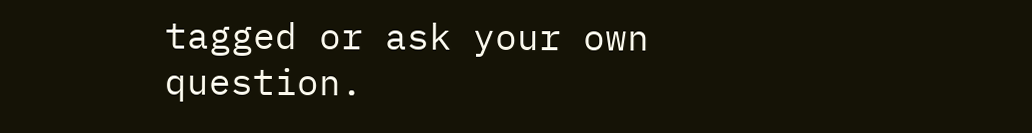tagged or ask your own question.